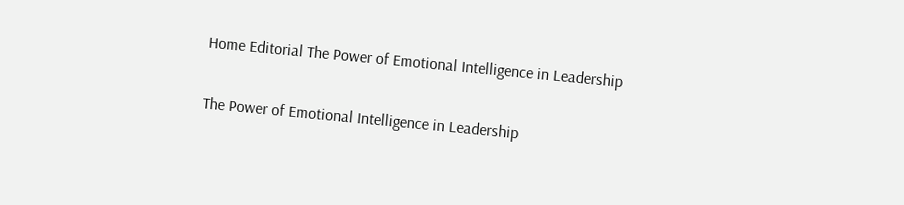Home Editorial The Power of Emotional Intelligence in Leadership

The Power of Emotional Intelligence in Leadership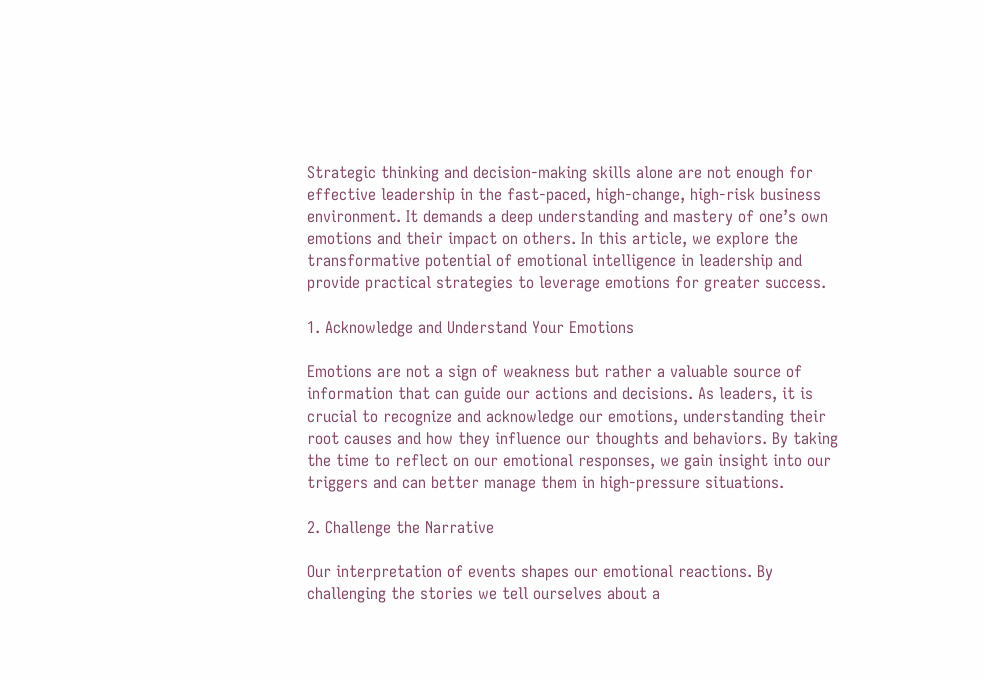Strategic thinking and decision-making skills alone are not enough for effective leadership in the fast-paced, high-change, high-risk business environment. It demands a deep understanding and mastery of one’s own emotions and their impact on others. In this article, we explore the transformative potential of emotional intelligence in leadership and provide practical strategies to leverage emotions for greater success.

1. Acknowledge and Understand Your Emotions

Emotions are not a sign of weakness but rather a valuable source of information that can guide our actions and decisions. As leaders, it is crucial to recognize and acknowledge our emotions, understanding their root causes and how they influence our thoughts and behaviors. By taking the time to reflect on our emotional responses, we gain insight into our triggers and can better manage them in high-pressure situations.

2. Challenge the Narrative

Our interpretation of events shapes our emotional reactions. By challenging the stories we tell ourselves about a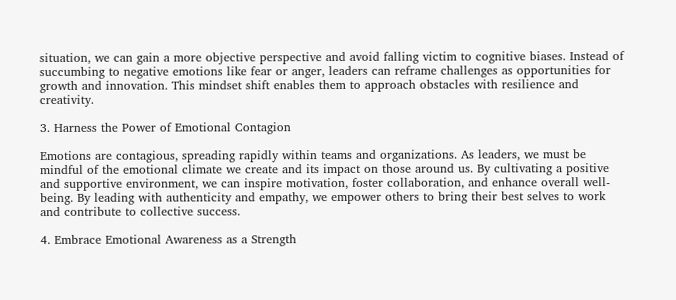situation, we can gain a more objective perspective and avoid falling victim to cognitive biases. Instead of succumbing to negative emotions like fear or anger, leaders can reframe challenges as opportunities for growth and innovation. This mindset shift enables them to approach obstacles with resilience and creativity.

3. Harness the Power of Emotional Contagion

Emotions are contagious, spreading rapidly within teams and organizations. As leaders, we must be mindful of the emotional climate we create and its impact on those around us. By cultivating a positive and supportive environment, we can inspire motivation, foster collaboration, and enhance overall well-being. By leading with authenticity and empathy, we empower others to bring their best selves to work and contribute to collective success.

4. Embrace Emotional Awareness as a Strength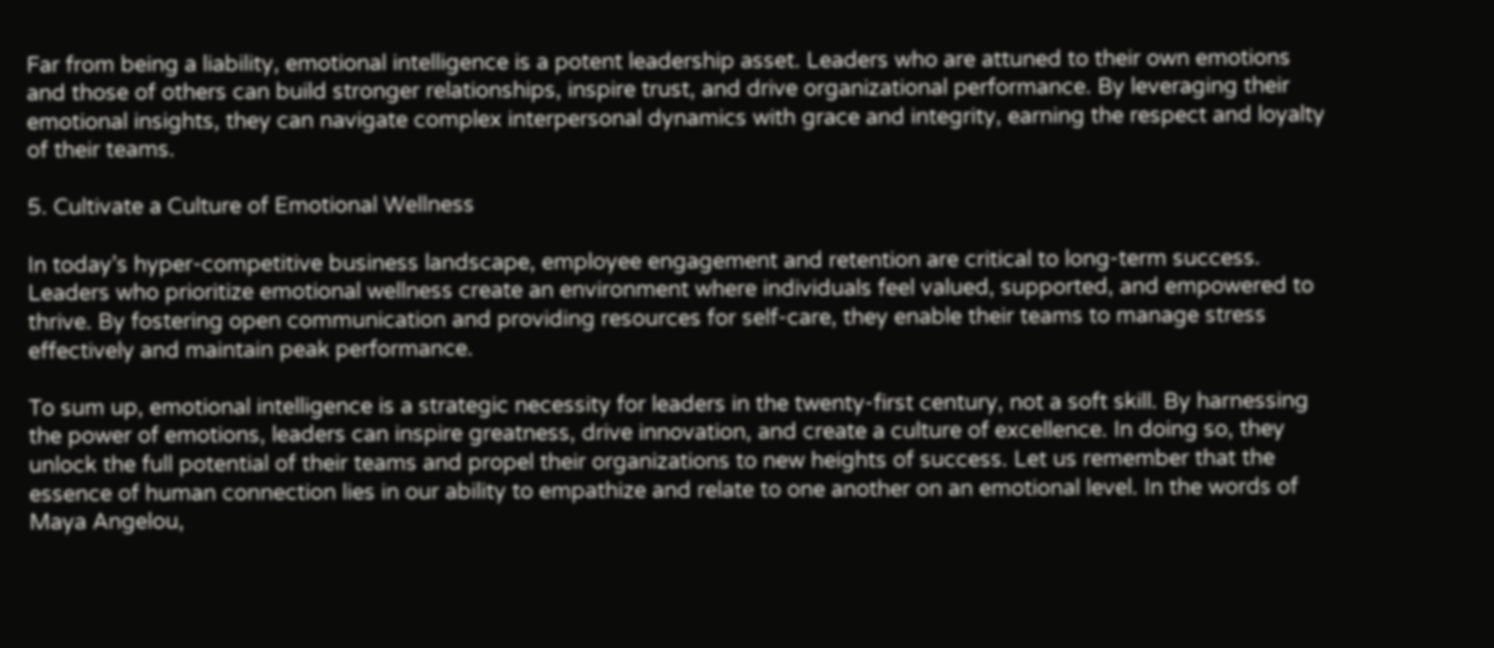Far from being a liability, emotional intelligence is a potent leadership asset. Leaders who are attuned to their own emotions and those of others can build stronger relationships, inspire trust, and drive organizational performance. By leveraging their emotional insights, they can navigate complex interpersonal dynamics with grace and integrity, earning the respect and loyalty of their teams.

5. Cultivate a Culture of Emotional Wellness

In today’s hyper-competitive business landscape, employee engagement and retention are critical to long-term success. Leaders who prioritize emotional wellness create an environment where individuals feel valued, supported, and empowered to thrive. By fostering open communication and providing resources for self-care, they enable their teams to manage stress effectively and maintain peak performance.

To sum up, emotional intelligence is a strategic necessity for leaders in the twenty-first century, not a soft skill. By harnessing the power of emotions, leaders can inspire greatness, drive innovation, and create a culture of excellence. In doing so, they unlock the full potential of their teams and propel their organizations to new heights of success. Let us remember that the essence of human connection lies in our ability to empathize and relate to one another on an emotional level. In the words of Maya Angelou,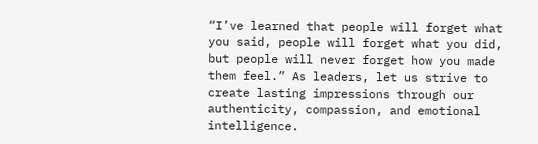“I’ve learned that people will forget what you said, people will forget what you did, but people will never forget how you made them feel.” As leaders, let us strive to create lasting impressions through our authenticity, compassion, and emotional intelligence.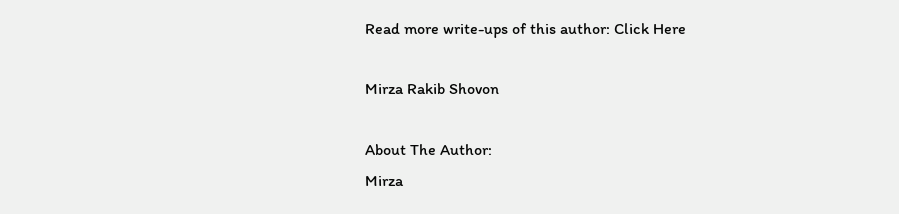Read more write-ups of this author: Click Here

Mirza Rakib Shovon

About The Author:
Mirza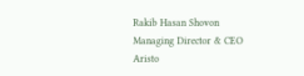Rakib Hasan Shovon
Managing Director & CEO
Aristo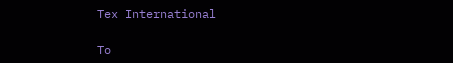Tex International

To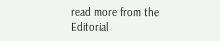read more from the Editorial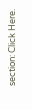section: Click Here.